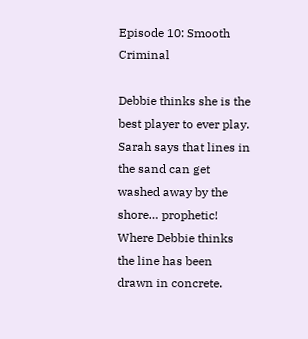Episode 10: Smooth Criminal

Debbie thinks she is the best player to ever play. Sarah says that lines in the sand can get washed away by the shore… prophetic! Where Debbie thinks the line has been drawn in concrete.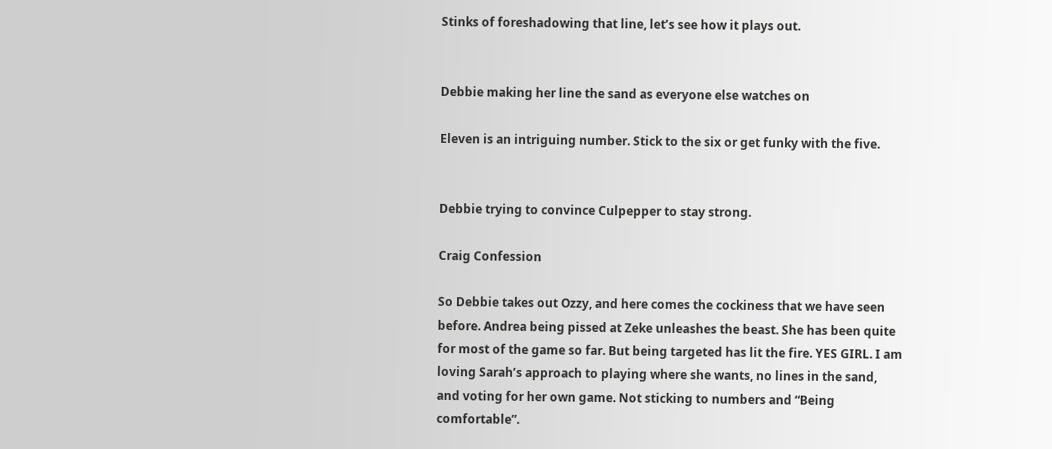Stinks of foreshadowing that line, let’s see how it plays out.


Debbie making her line the sand as everyone else watches on

Eleven is an intriguing number. Stick to the six or get funky with the five.


Debbie trying to convince Culpepper to stay strong.

Craig Confession

So Debbie takes out Ozzy, and here comes the cockiness that we have seen before. Andrea being pissed at Zeke unleashes the beast. She has been quite for most of the game so far. But being targeted has lit the fire. YES GIRL. I am loving Sarah’s approach to playing where she wants, no lines in the sand, and voting for her own game. Not sticking to numbers and “Being comfortable”.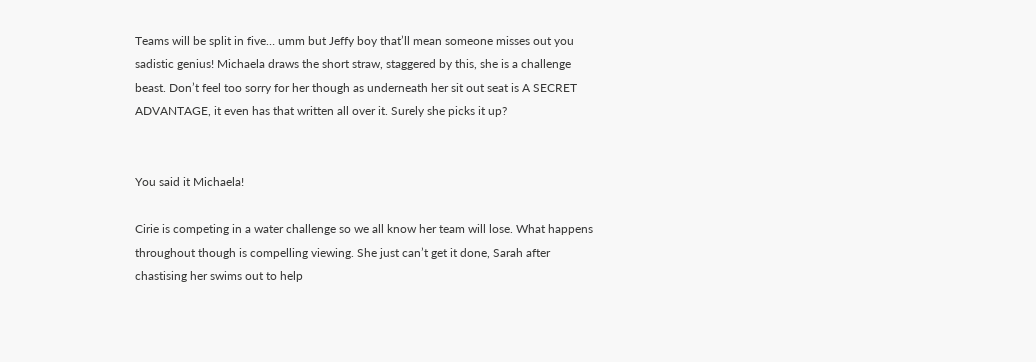Teams will be split in five… umm but Jeffy boy that’ll mean someone misses out you sadistic genius! Michaela draws the short straw, staggered by this, she is a challenge beast. Don’t feel too sorry for her though as underneath her sit out seat is A SECRET ADVANTAGE, it even has that written all over it. Surely she picks it up?


You said it Michaela!

Cirie is competing in a water challenge so we all know her team will lose. What happens throughout though is compelling viewing. She just can’t get it done, Sarah after chastising her swims out to help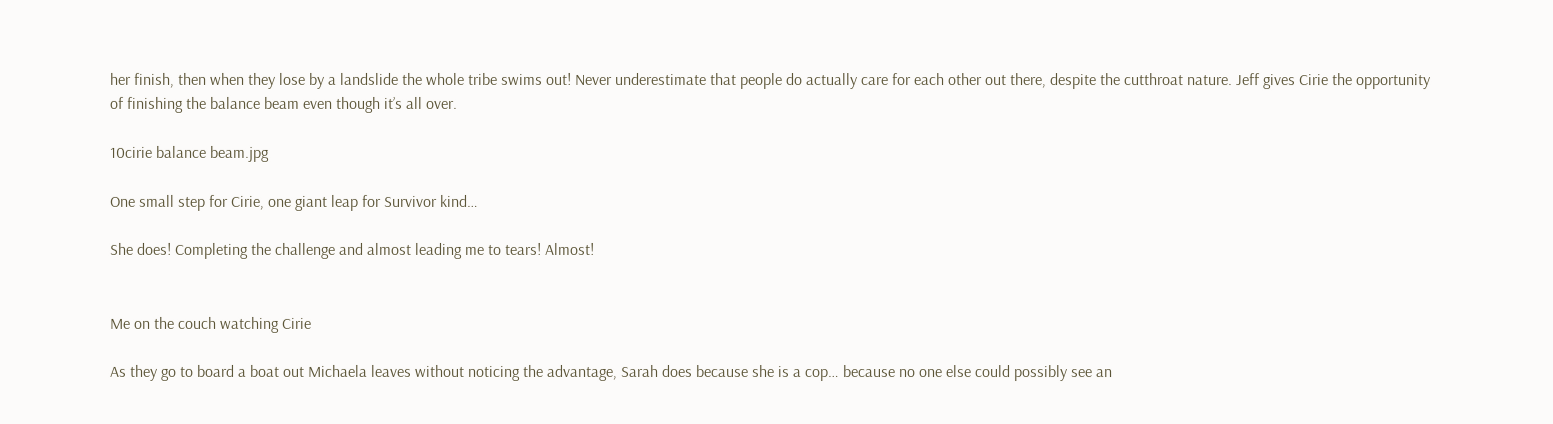her finish, then when they lose by a landslide the whole tribe swims out! Never underestimate that people do actually care for each other out there, despite the cutthroat nature. Jeff gives Cirie the opportunity of finishing the balance beam even though it’s all over.

10cirie balance beam.jpg

One small step for Cirie, one giant leap for Survivor kind…

She does! Completing the challenge and almost leading me to tears! Almost!


Me on the couch watching Cirie

As they go to board a boat out Michaela leaves without noticing the advantage, Sarah does because she is a cop… because no one else could possibly see an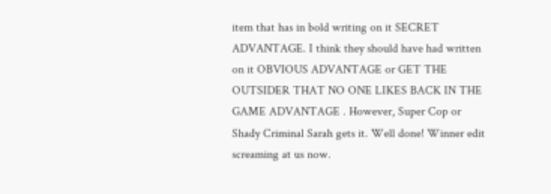item that has in bold writing on it SECRET ADVANTAGE. I think they should have had written on it OBVIOUS ADVANTAGE or GET THE OUTSIDER THAT NO ONE LIKES BACK IN THE GAME ADVANTAGE . However, Super Cop or Shady Criminal Sarah gets it. Well done! Winner edit screaming at us now.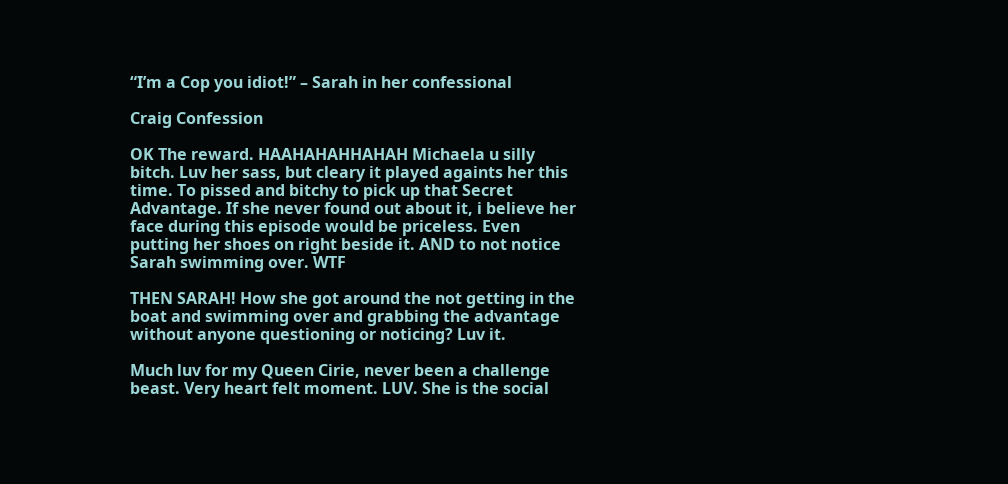“I’m a Cop you idiot!” – Sarah in her confessional

Craig Confession

OK The reward. HAAHAHAHHAHAH Michaela u silly bitch. Luv her sass, but cleary it played againts her this time. To pissed and bitchy to pick up that Secret Advantage. If she never found out about it, i believe her face during this episode would be priceless. Even putting her shoes on right beside it. AND to not notice Sarah swimming over. WTF

THEN SARAH! How she got around the not getting in the boat and swimming over and grabbing the advantage without anyone questioning or noticing? Luv it.

Much luv for my Queen Cirie, never been a challenge beast. Very heart felt moment. LUV. She is the social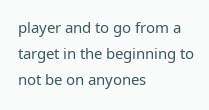player and to go from a target in the beginning to not be on anyones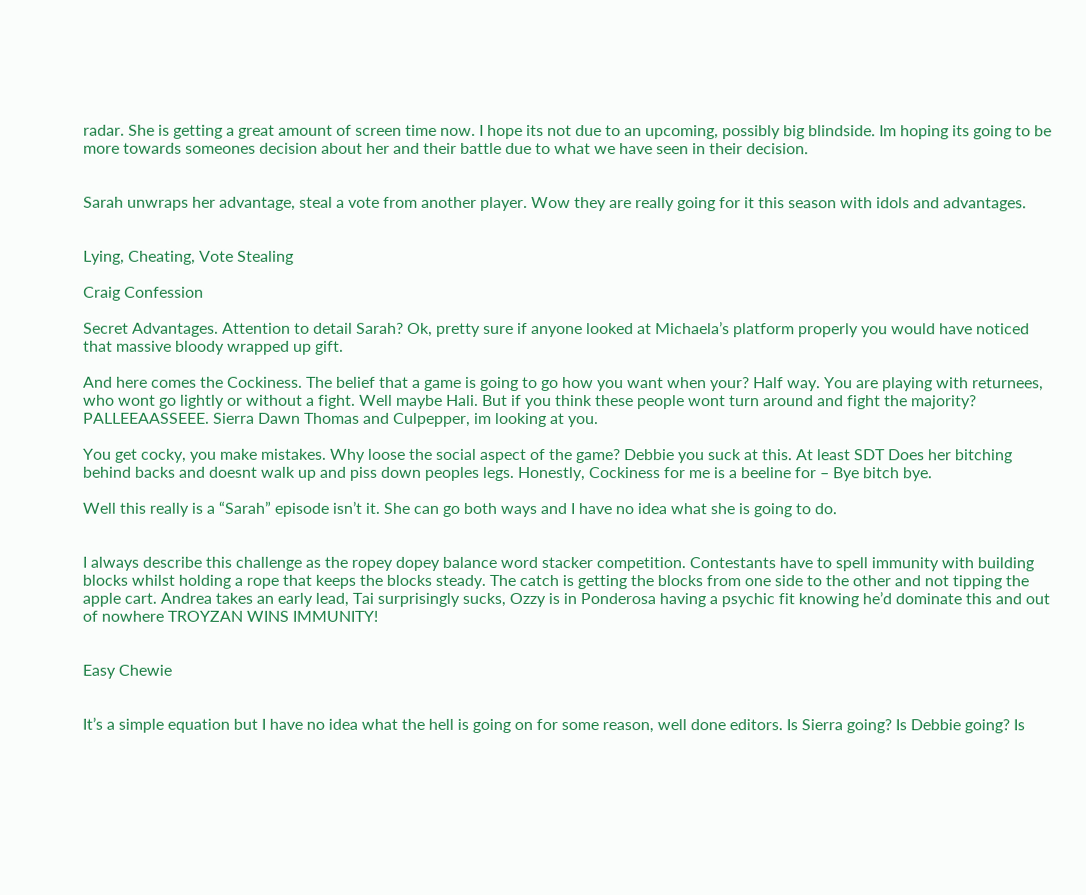radar. She is getting a great amount of screen time now. I hope its not due to an upcoming, possibly big blindside. Im hoping its going to be more towards someones decision about her and their battle due to what we have seen in their decision.


Sarah unwraps her advantage, steal a vote from another player. Wow they are really going for it this season with idols and advantages.


Lying, Cheating, Vote Stealing

Craig Confession

Secret Advantages. Attention to detail Sarah? Ok, pretty sure if anyone looked at Michaela’s platform properly you would have noticed that massive bloody wrapped up gift.

And here comes the Cockiness. The belief that a game is going to go how you want when your? Half way. You are playing with returnees, who wont go lightly or without a fight. Well maybe Hali. But if you think these people wont turn around and fight the majority? PALLEEAASSEEE. Sierra Dawn Thomas and Culpepper, im looking at you.

You get cocky, you make mistakes. Why loose the social aspect of the game? Debbie you suck at this. At least SDT Does her bitching behind backs and doesnt walk up and piss down peoples legs. Honestly, Cockiness for me is a beeline for – Bye bitch bye.

Well this really is a “Sarah” episode isn’t it. She can go both ways and I have no idea what she is going to do.


I always describe this challenge as the ropey dopey balance word stacker competition. Contestants have to spell immunity with building blocks whilst holding a rope that keeps the blocks steady. The catch is getting the blocks from one side to the other and not tipping the apple cart. Andrea takes an early lead, Tai surprisingly sucks, Ozzy is in Ponderosa having a psychic fit knowing he’d dominate this and out of nowhere TROYZAN WINS IMMUNITY!


Easy Chewie


It’s a simple equation but I have no idea what the hell is going on for some reason, well done editors. Is Sierra going? Is Debbie going? Is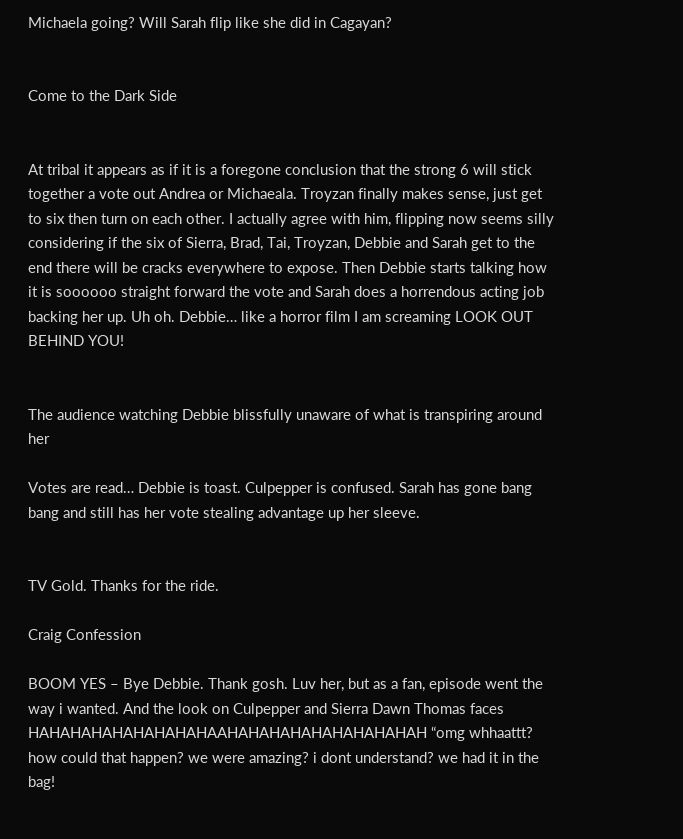Michaela going? Will Sarah flip like she did in Cagayan?


Come to the Dark Side


At tribal it appears as if it is a foregone conclusion that the strong 6 will stick together a vote out Andrea or Michaeala. Troyzan finally makes sense, just get to six then turn on each other. I actually agree with him, flipping now seems silly considering if the six of Sierra, Brad, Tai, Troyzan, Debbie and Sarah get to the end there will be cracks everywhere to expose. Then Debbie starts talking how it is soooooo straight forward the vote and Sarah does a horrendous acting job backing her up. Uh oh. Debbie… like a horror film I am screaming LOOK OUT BEHIND YOU!


The audience watching Debbie blissfully unaware of what is transpiring around her

Votes are read… Debbie is toast. Culpepper is confused. Sarah has gone bang bang and still has her vote stealing advantage up her sleeve.


TV Gold. Thanks for the ride.

Craig Confession

BOOM YES – Bye Debbie. Thank gosh. Luv her, but as a fan, episode went the way i wanted. And the look on Culpepper and Sierra Dawn Thomas faces HAHAHAHAHAHAHAHAHAAHAHAHAHAHAHAHAHAHAH “omg whhaattt? how could that happen? we were amazing? i dont understand? we had it in the bag!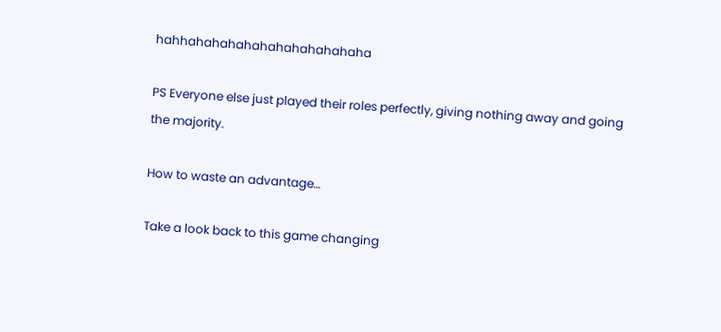hahhahahahahahahahahahahaha

PS Everyone else just played their roles perfectly, giving nothing away and going the majority.

How to waste an advantage…

Take a look back to this game changing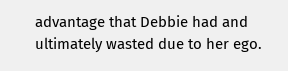advantage that Debbie had and ultimately wasted due to her ego.